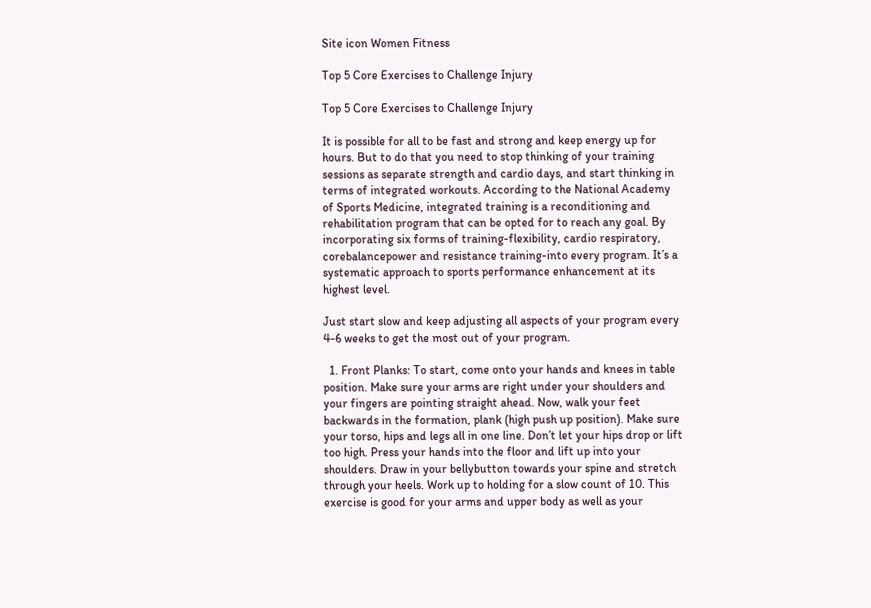Site icon Women Fitness

Top 5 Core Exercises to Challenge Injury

Top 5 Core Exercises to Challenge Injury

It is possible for all to be fast and strong and keep energy up for hours. But to do that you need to stop thinking of your training sessions as separate strength and cardio days, and start thinking in terms of integrated workouts. According to the National Academy of Sports Medicine, integrated training is a reconditioning and rehabilitation program that can be opted for to reach any goal. By incorporating six forms of training-flexibility, cardio respiratory, corebalancepower and resistance training-into every program. It’s a systematic approach to sports performance enhancement at its highest level.

Just start slow and keep adjusting all aspects of your program every 4-6 weeks to get the most out of your program.

  1. Front Planks: To start, come onto your hands and knees in table position. Make sure your arms are right under your shoulders and your fingers are pointing straight ahead. Now, walk your feet backwards in the formation, plank (high push up position). Make sure your torso, hips and legs all in one line. Don’t let your hips drop or lift too high. Press your hands into the floor and lift up into your shoulders. Draw in your bellybutton towards your spine and stretch through your heels. Work up to holding for a slow count of 10. This exercise is good for your arms and upper body as well as your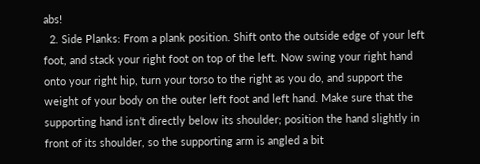abs!
  2. Side Planks: From a plank position. Shift onto the outside edge of your left foot, and stack your right foot on top of the left. Now swing your right hand onto your right hip, turn your torso to the right as you do, and support the weight of your body on the outer left foot and left hand. Make sure that the supporting hand isn’t directly below its shoulder; position the hand slightly in front of its shoulder, so the supporting arm is angled a bit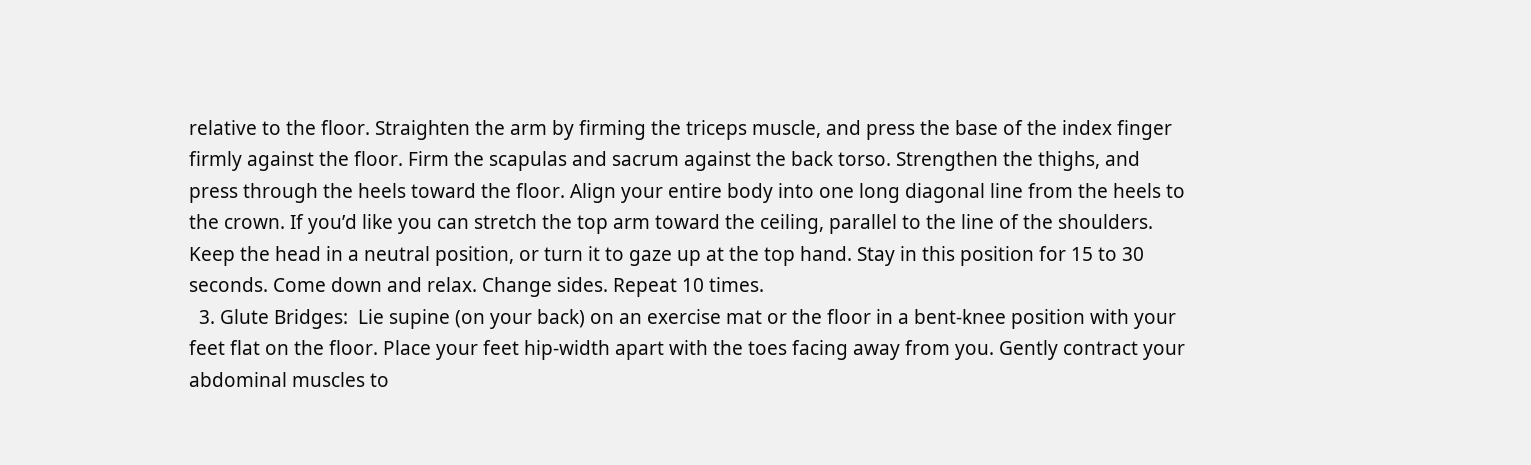relative to the floor. Straighten the arm by firming the triceps muscle, and press the base of the index finger firmly against the floor. Firm the scapulas and sacrum against the back torso. Strengthen the thighs, and press through the heels toward the floor. Align your entire body into one long diagonal line from the heels to the crown. If you’d like you can stretch the top arm toward the ceiling, parallel to the line of the shoulders. Keep the head in a neutral position, or turn it to gaze up at the top hand. Stay in this position for 15 to 30 seconds. Come down and relax. Change sides. Repeat 10 times.
  3. Glute Bridges:  Lie supine (on your back) on an exercise mat or the floor in a bent-knee position with your feet flat on the floor. Place your feet hip-width apart with the toes facing away from you. Gently contract your abdominal muscles to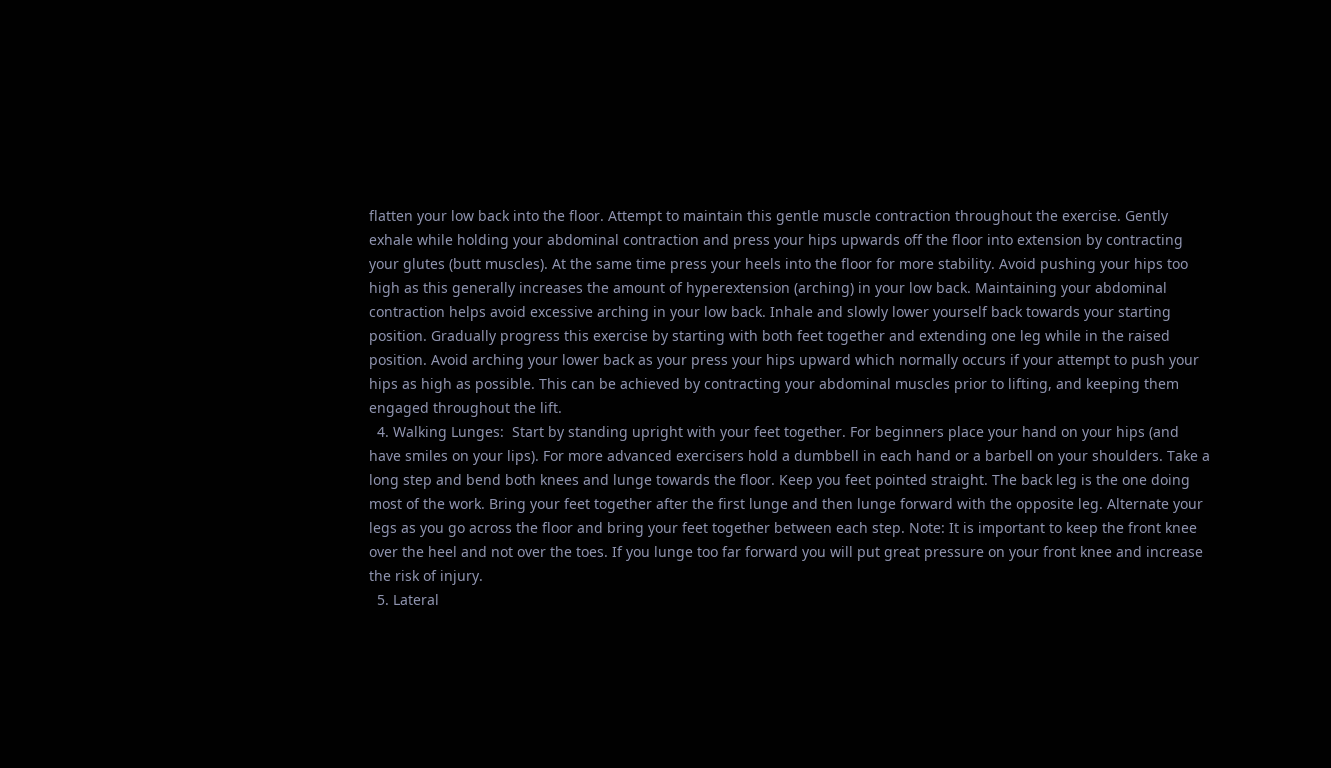flatten your low back into the floor. Attempt to maintain this gentle muscle contraction throughout the exercise. Gently exhale while holding your abdominal contraction and press your hips upwards off the floor into extension by contracting your glutes (butt muscles). At the same time press your heels into the floor for more stability. Avoid pushing your hips too high as this generally increases the amount of hyperextension (arching) in your low back. Maintaining your abdominal contraction helps avoid excessive arching in your low back. Inhale and slowly lower yourself back towards your starting position. Gradually progress this exercise by starting with both feet together and extending one leg while in the raised position. Avoid arching your lower back as your press your hips upward which normally occurs if your attempt to push your hips as high as possible. This can be achieved by contracting your abdominal muscles prior to lifting, and keeping them engaged throughout the lift.
  4. Walking Lunges:  Start by standing upright with your feet together. For beginners place your hand on your hips (and have smiles on your lips). For more advanced exercisers hold a dumbbell in each hand or a barbell on your shoulders. Take a long step and bend both knees and lunge towards the floor. Keep you feet pointed straight. The back leg is the one doing most of the work. Bring your feet together after the first lunge and then lunge forward with the opposite leg. Alternate your legs as you go across the floor and bring your feet together between each step. Note: It is important to keep the front knee over the heel and not over the toes. If you lunge too far forward you will put great pressure on your front knee and increase the risk of injury.
  5. Lateral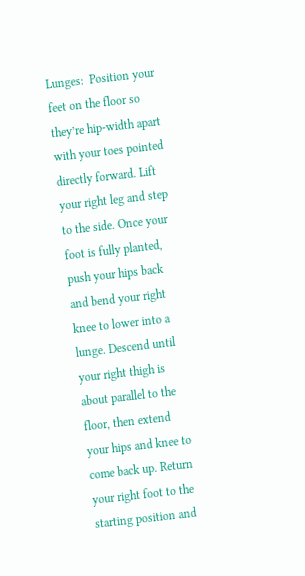Lunges:  Position your feet on the floor so they’re hip-width apart with your toes pointed directly forward. Lift your right leg and step to the side. Once your foot is fully planted, push your hips back and bend your right knee to lower into a lunge. Descend until your right thigh is about parallel to the floor, then extend your hips and knee to come back up. Return your right foot to the starting position and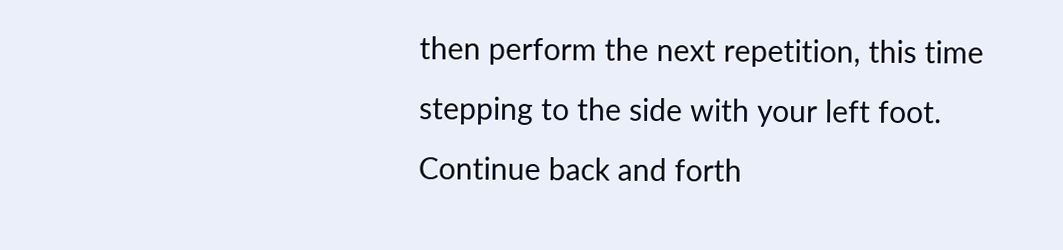then perform the next repetition, this time stepping to the side with your left foot. Continue back and forth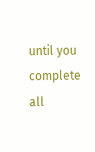until you complete all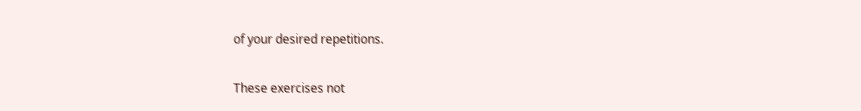of your desired repetitions.

These exercises not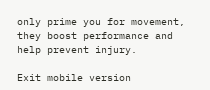only prime you for movement, they boost performance and help prevent injury.

Exit mobile version